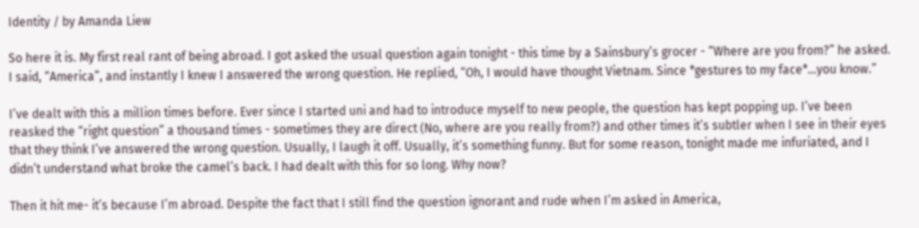Identity / by Amanda Liew

So here it is. My first real rant of being abroad. I got asked the usual question again tonight - this time by a Sainsbury’s grocer - “Where are you from?” he asked. I said, “America”, and instantly I knew I answered the wrong question. He replied, “Oh, I would have thought Vietnam. Since *gestures to my face*…you know.”

I’ve dealt with this a million times before. Ever since I started uni and had to introduce myself to new people, the question has kept popping up. I’ve been reasked the “right question” a thousand times - sometimes they are direct (No, where are you really from?) and other times it’s subtler when I see in their eyes that they think I’ve answered the wrong question. Usually, I laugh it off. Usually, it’s something funny. But for some reason, tonight made me infuriated, and I didn’t understand what broke the camel’s back. I had dealt with this for so long. Why now?

Then it hit me- it’s because I’m abroad. Despite the fact that I still find the question ignorant and rude when I’m asked in America,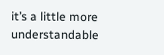it’s a little more understandable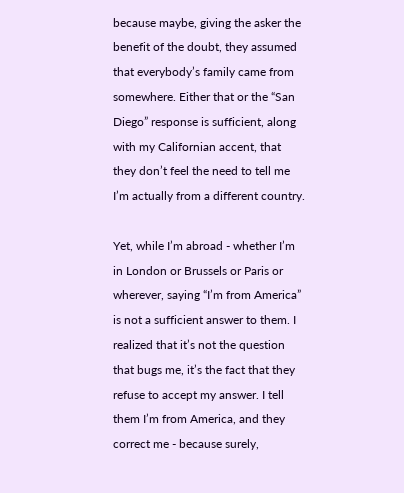because maybe, giving the asker the benefit of the doubt, they assumed that everybody’s family came from somewhere. Either that or the “San Diego” response is sufficient, along with my Californian accent, that they don’t feel the need to tell me I’m actually from a different country.

Yet, while I’m abroad - whether I’m in London or Brussels or Paris or wherever, saying “I’m from America” is not a sufficient answer to them. I realized that it’s not the question that bugs me, it’s the fact that they refuse to accept my answer. I tell them I’m from America, and they correct me - because surely,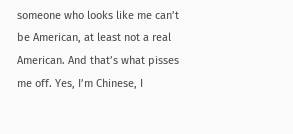someone who looks like me can’t be American, at least not a real American. And that’s what pisses me off. Yes, I’m Chinese, I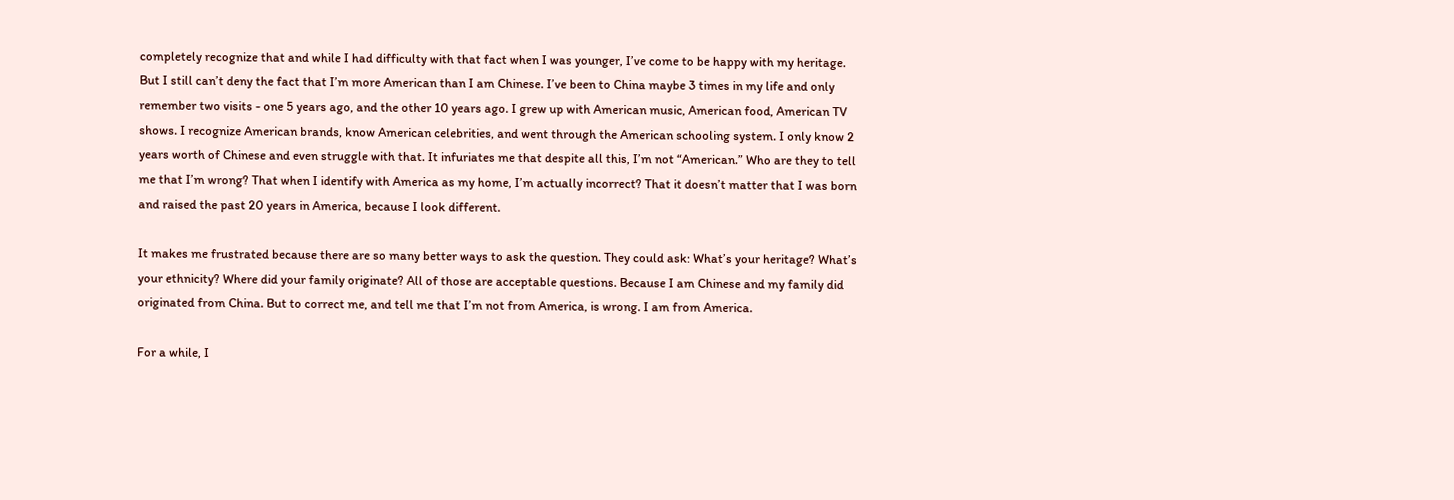completely recognize that and while I had difficulty with that fact when I was younger, I’ve come to be happy with my heritage. But I still can’t deny the fact that I’m more American than I am Chinese. I’ve been to China maybe 3 times in my life and only remember two visits - one 5 years ago, and the other 10 years ago. I grew up with American music, American food, American TV shows. I recognize American brands, know American celebrities, and went through the American schooling system. I only know 2 years worth of Chinese and even struggle with that. It infuriates me that despite all this, I’m not “American.” Who are they to tell me that I’m wrong? That when I identify with America as my home, I’m actually incorrect? That it doesn’t matter that I was born and raised the past 20 years in America, because I look different.

It makes me frustrated because there are so many better ways to ask the question. They could ask: What’s your heritage? What’s your ethnicity? Where did your family originate? All of those are acceptable questions. Because I am Chinese and my family did originated from China. But to correct me, and tell me that I’m not from America, is wrong. I am from America.

For a while, I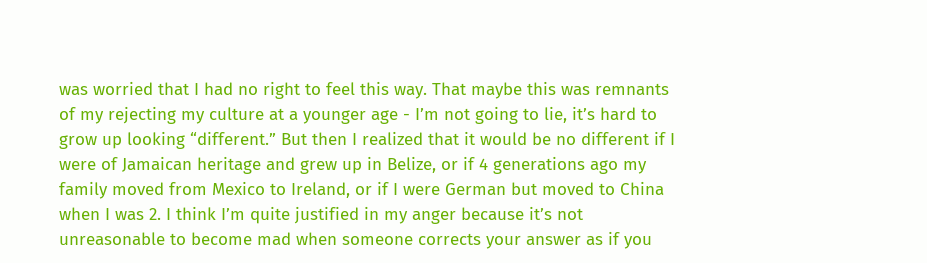was worried that I had no right to feel this way. That maybe this was remnants of my rejecting my culture at a younger age - I’m not going to lie, it’s hard to grow up looking “different.” But then I realized that it would be no different if I were of Jamaican heritage and grew up in Belize, or if 4 generations ago my family moved from Mexico to Ireland, or if I were German but moved to China when I was 2. I think I’m quite justified in my anger because it’s not unreasonable to become mad when someone corrects your answer as if you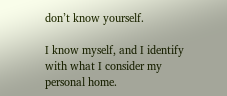don’t know yourself.

I know myself, and I identify with what I consider my personal home.